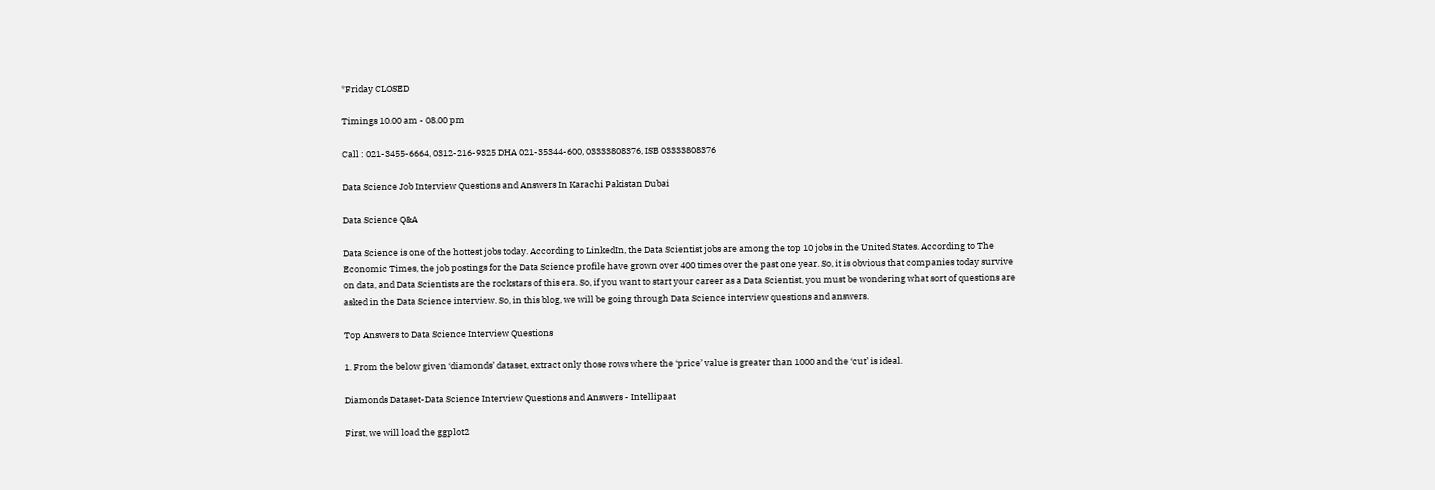*Friday CLOSED

Timings 10.00 am - 08.00 pm

Call : 021-3455-6664, 0312-216-9325 DHA 021-35344-600, 03333808376, ISB 03333808376

Data Science Job Interview Questions and Answers In Karachi Pakistan Dubai

Data Science Q&A

Data Science is one of the hottest jobs today. According to LinkedIn, the Data Scientist jobs are among the top 10 jobs in the United States. According to The Economic Times, the job postings for the Data Science profile have grown over 400 times over the past one year. So, it is obvious that companies today survive on data, and Data Scientists are the rockstars of this era. So, if you want to start your career as a Data Scientist, you must be wondering what sort of questions are asked in the Data Science interview. So, in this blog, we will be going through Data Science interview questions and answers.

Top Answers to Data Science Interview Questions

1. From the below given ‘diamonds’ dataset, extract only those rows where the ‘price’ value is greater than 1000 and the ‘cut’ is ideal.

Diamonds Dataset-Data Science Interview Questions and Answers - Intellipaat

First, we will load the ggplot2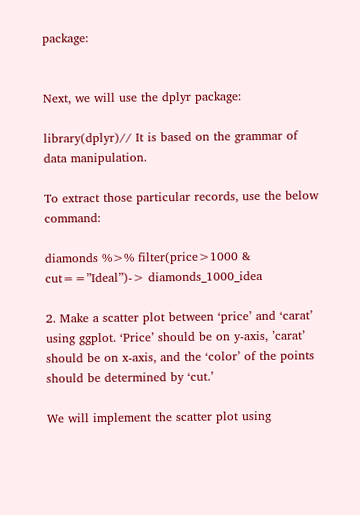package:


Next, we will use the dplyr package:

library(dplyr)// It is based on the grammar of data manipulation.

To extract those particular records, use the below command:

diamonds %>% filter(price>1000 & cut==”Ideal”)-> diamonds_1000_idea

2. Make a scatter plot between ‘price’ and ‘carat’ using ggplot. ‘Price’ should be on y-axis, ’carat’ should be on x-axis, and the ‘color’ of the points should be determined by ‘cut.’

We will implement the scatter plot using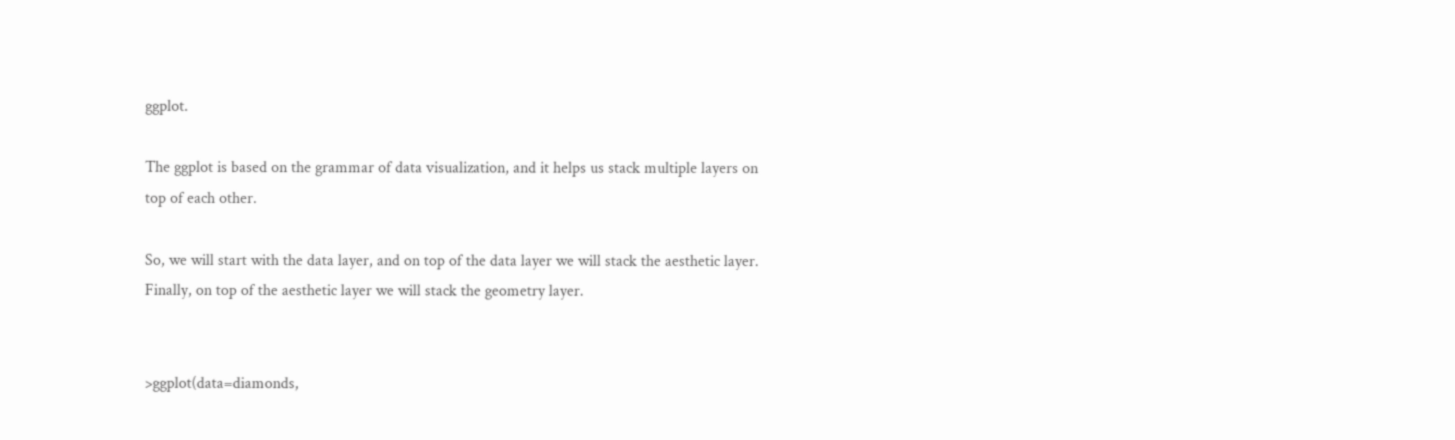ggplot.

The ggplot is based on the grammar of data visualization, and it helps us stack multiple layers on top of each other.

So, we will start with the data layer, and on top of the data layer we will stack the aesthetic layer. Finally, on top of the aesthetic layer we will stack the geometry layer.


>ggplot(data=diamonds,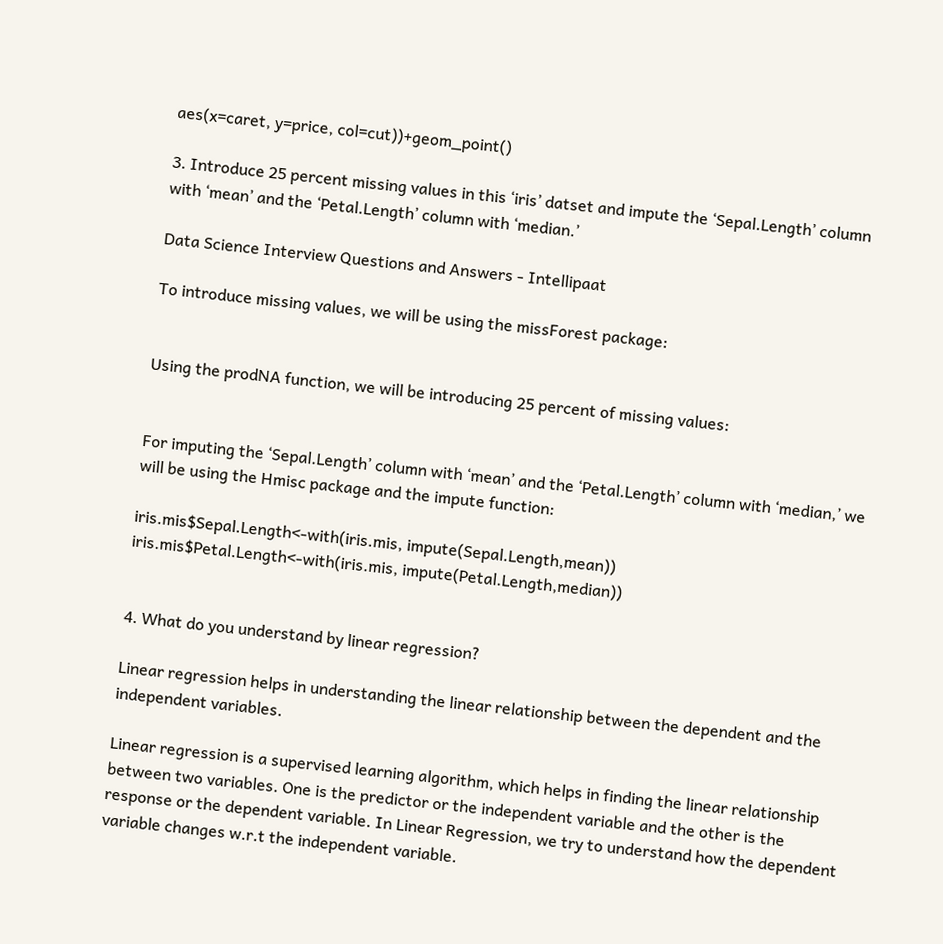aes(x=caret, y=price, col=cut))+geom_point()

3. Introduce 25 percent missing values in this ‘iris’ datset and impute the ‘Sepal.Length’ column with ‘mean’ and the ‘Petal.Length’ column with ‘median.’

Data Science Interview Questions and Answers - Intellipaat

To introduce missing values, we will be using the missForest package:


Using the prodNA function, we will be introducing 25 percent of missing values:


For imputing the ‘Sepal.Length’ column with ‘mean’ and the ‘Petal.Length’ column with ‘median,’ we will be using the Hmisc package and the impute function:

iris.mis$Sepal.Length<-with(iris.mis, impute(Sepal.Length,mean))
iris.mis$Petal.Length<-with(iris.mis, impute(Petal.Length,median))


4. What do you understand by linear regression?

Linear regression helps in understanding the linear relationship between the dependent and the independent variables.

Linear regression is a supervised learning algorithm, which helps in finding the linear relationship between two variables. One is the predictor or the independent variable and the other is the response or the dependent variable. In Linear Regression, we try to understand how the dependent variable changes w.r.t the independent variable.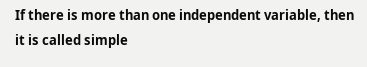If there is more than one independent variable, then it is called simple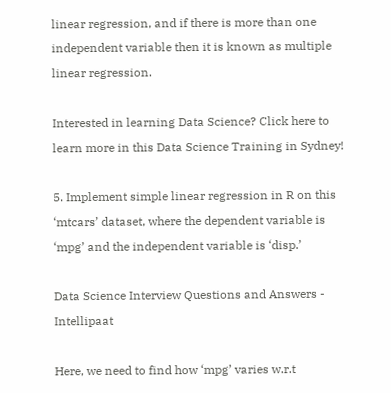linear regression, and if there is more than one independent variable then it is known as multiple linear regression.

Interested in learning Data Science? Click here to learn more in this Data Science Training in Sydney!

5. Implement simple linear regression in R on this ‘mtcars’ dataset, where the dependent variable is ‘mpg’ and the independent variable is ‘disp.’

Data Science Interview Questions and Answers - Intellipaat

Here, we need to find how ‘mpg’ varies w.r.t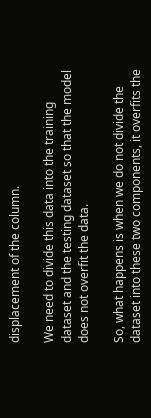displacement of the column.

We need to divide this data into the training dataset and the testing dataset so that the model does not overfit the data.

So, what happens is when we do not divide the dataset into these two components, it overfits the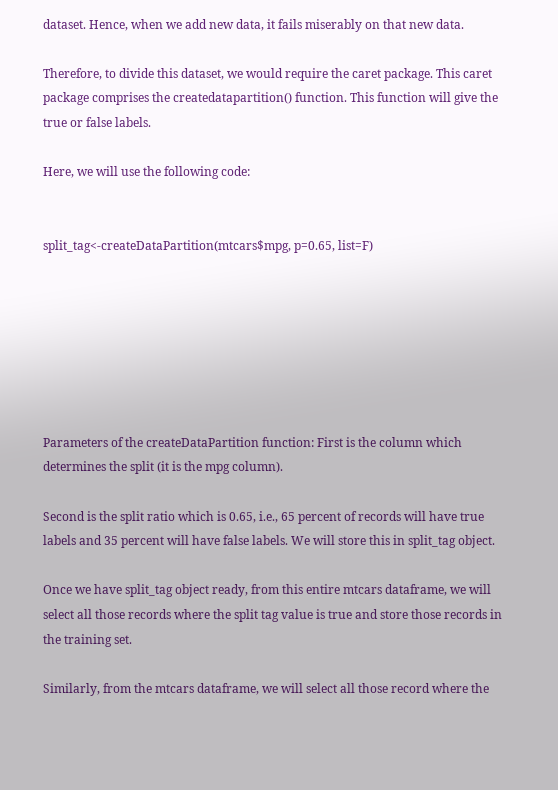dataset. Hence, when we add new data, it fails miserably on that new data.

Therefore, to divide this dataset, we would require the caret package. This caret package comprises the createdatapartition() function. This function will give the true or false labels.

Here, we will use the following code:


split_tag<-createDataPartition(mtcars$mpg, p=0.65, list=F)







Parameters of the createDataPartition function: First is the column which determines the split (it is the mpg column).

Second is the split ratio which is 0.65, i.e., 65 percent of records will have true labels and 35 percent will have false labels. We will store this in split_tag object.

Once we have split_tag object ready, from this entire mtcars dataframe, we will select all those records where the split tag value is true and store those records in the training set.

Similarly, from the mtcars dataframe, we will select all those record where the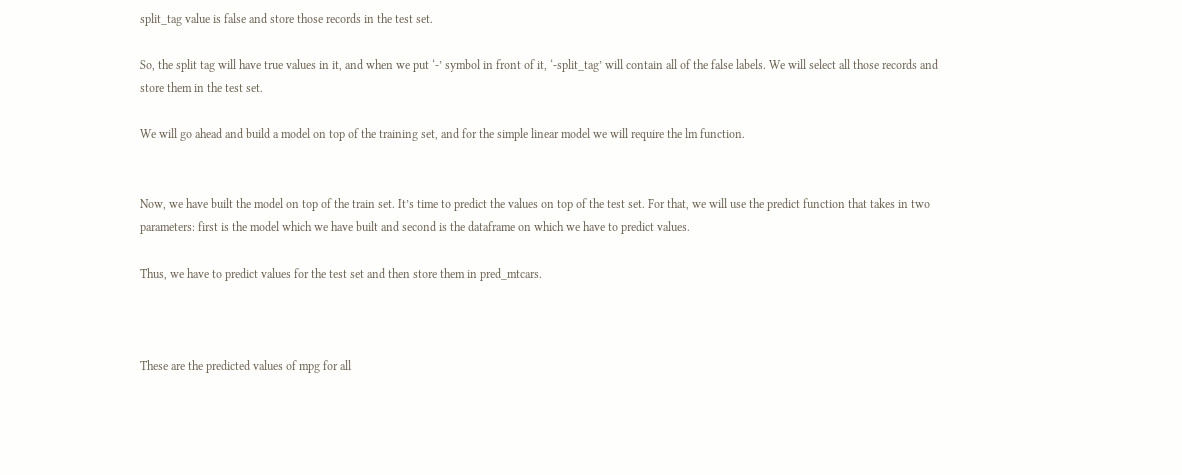split_tag value is false and store those records in the test set.

So, the split tag will have true values in it, and when we put ‘-’ symbol in front of it, ‘-split_tag’ will contain all of the false labels. We will select all those records and store them in the test set.

We will go ahead and build a model on top of the training set, and for the simple linear model we will require the lm function.


Now, we have built the model on top of the train set. It’s time to predict the values on top of the test set. For that, we will use the predict function that takes in two parameters: first is the model which we have built and second is the dataframe on which we have to predict values.

Thus, we have to predict values for the test set and then store them in pred_mtcars.



These are the predicted values of mpg for all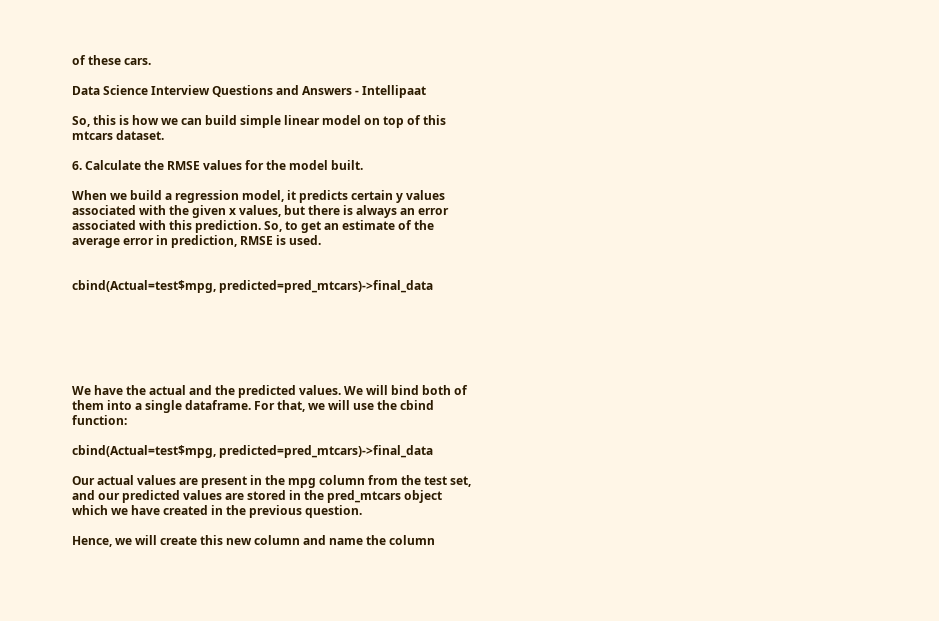of these cars.

Data Science Interview Questions and Answers - Intellipaat

So, this is how we can build simple linear model on top of this mtcars dataset.

6. Calculate the RMSE values for the model built.

When we build a regression model, it predicts certain y values associated with the given x values, but there is always an error associated with this prediction. So, to get an estimate of the average error in prediction, RMSE is used.


cbind(Actual=test$mpg, predicted=pred_mtcars)->final_data






We have the actual and the predicted values. We will bind both of them into a single dataframe. For that, we will use the cbind function:

cbind(Actual=test$mpg, predicted=pred_mtcars)->final_data

Our actual values are present in the mpg column from the test set, and our predicted values are stored in the pred_mtcars object which we have created in the previous question.

Hence, we will create this new column and name the column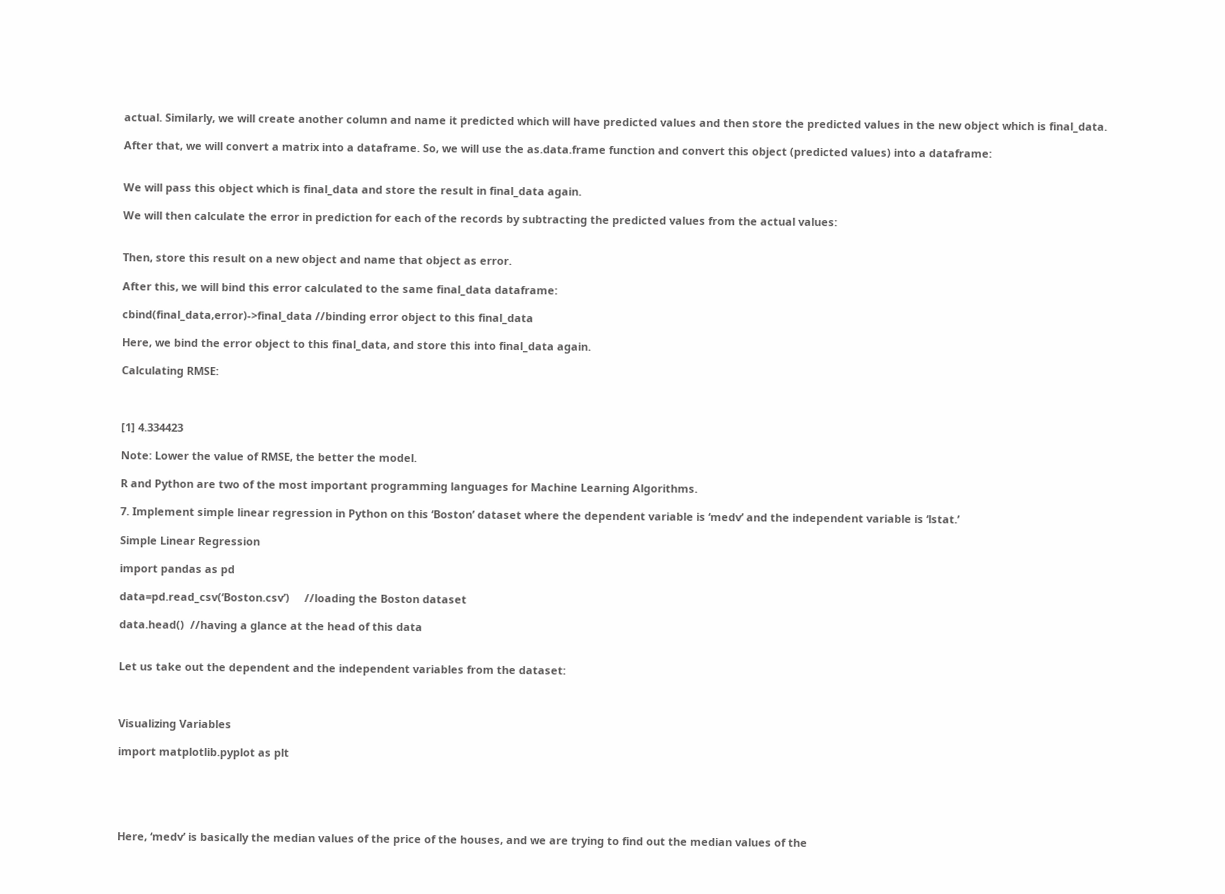actual. Similarly, we will create another column and name it predicted which will have predicted values and then store the predicted values in the new object which is final_data.

After that, we will convert a matrix into a dataframe. So, we will use the as.data.frame function and convert this object (predicted values) into a dataframe:


We will pass this object which is final_data and store the result in final_data again.

We will then calculate the error in prediction for each of the records by subtracting the predicted values from the actual values:


Then, store this result on a new object and name that object as error.

After this, we will bind this error calculated to the same final_data dataframe:

cbind(final_data,error)->final_data //binding error object to this final_data

Here, we bind the error object to this final_data, and store this into final_data again.

Calculating RMSE:



[1] 4.334423

Note: Lower the value of RMSE, the better the model.

R and Python are two of the most important programming languages for Machine Learning Algorithms.

7. Implement simple linear regression in Python on this ‘Boston’ dataset where the dependent variable is ‘medv’ and the independent variable is ‘lstat.’

Simple Linear Regression

import pandas as pd

data=pd.read_csv(‘Boston.csv’)     //loading the Boston dataset

data.head()  //having a glance at the head of this data


Let us take out the dependent and the independent variables from the dataset:



Visualizing Variables

import matplotlib.pyplot as plt





Here, ‘medv’ is basically the median values of the price of the houses, and we are trying to find out the median values of the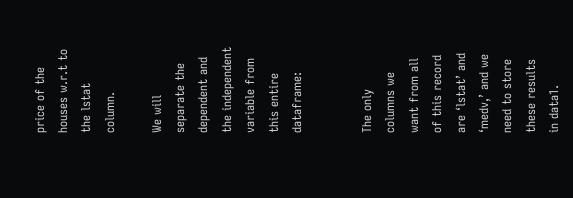price of the houses w.r.t to the lstat column.

We will separate the dependent and the independent variable from this entire dataframe:


The only columns we want from all of this record are ‘lstat’ and ‘medv,’ and we need to store these results in data1.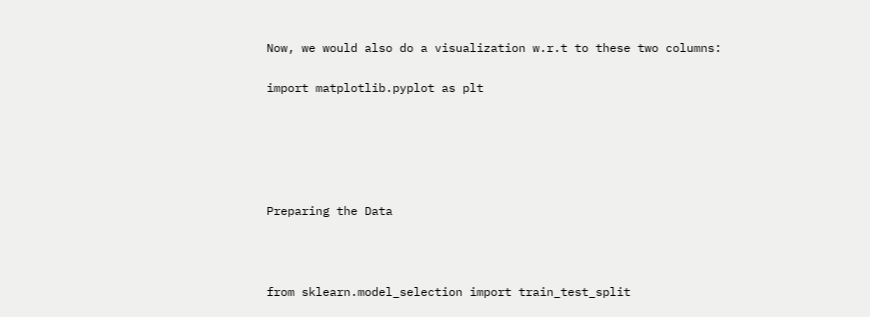Now, we would also do a visualization w.r.t to these two columns:

import matplotlib.pyplot as plt





Preparing the Data



from sklearn.model_selection import train_test_split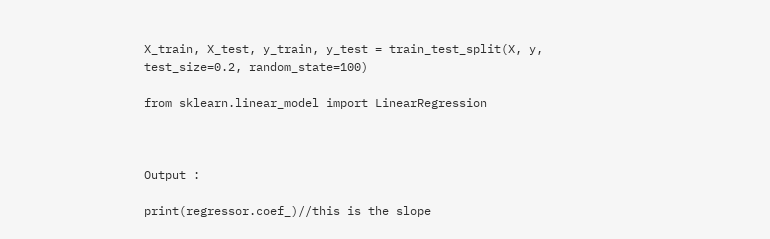X_train, X_test, y_train, y_test = train_test_split(X, y, test_size=0.2, random_state=100)

from sklearn.linear_model import LinearRegression



Output :

print(regressor.coef_)//this is the slope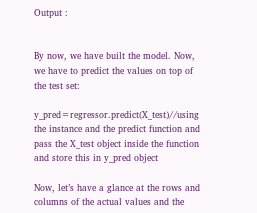Output :


By now, we have built the model. Now, we have to predict the values on top of the test set:

y_pred=regressor.predict(X_test)//using the instance and the predict function and pass the X_test object inside the function and store this in y_pred object

Now, let’s have a glance at the rows and columns of the actual values and the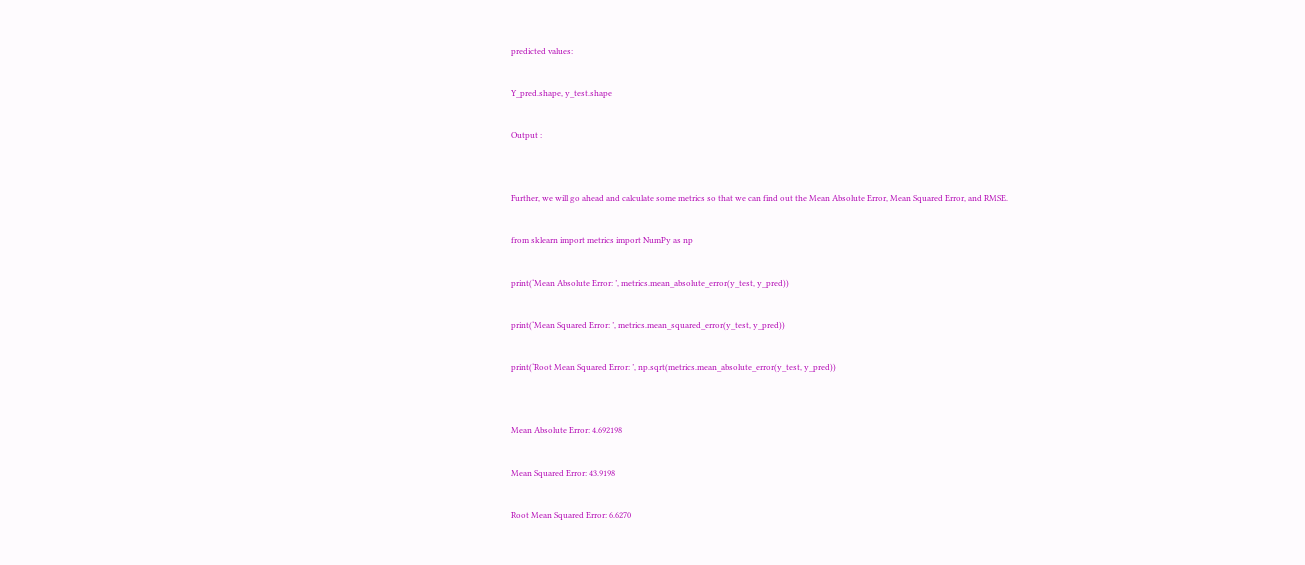predicted values:

Y_pred.shape, y_test.shape

Output :


Further, we will go ahead and calculate some metrics so that we can find out the Mean Absolute Error, Mean Squared Error, and RMSE.

from sklearn import metrics import NumPy as np

print(‘Mean Absolute Error: ’, metrics.mean_absolute_error(y_test, y_pred))

print(‘Mean Squared Error: ’, metrics.mean_squared_error(y_test, y_pred))

print(‘Root Mean Squared Error: ’, np.sqrt(metrics.mean_absolute_error(y_test, y_pred))


Mean Absolute Error: 4.692198

Mean Squared Error: 43.9198

Root Mean Squared Error: 6.6270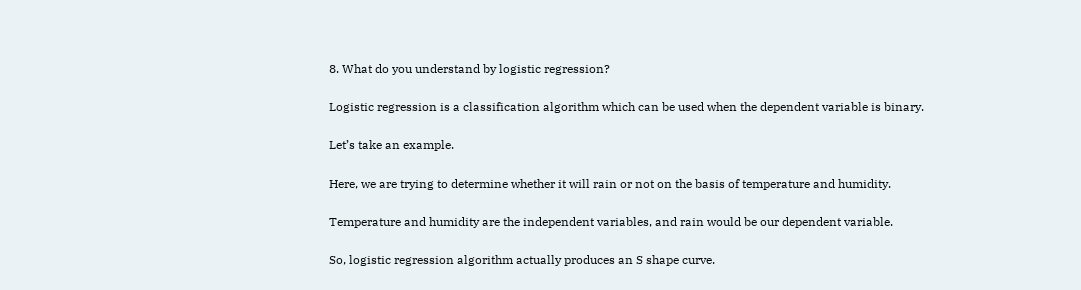8. What do you understand by logistic regression?

Logistic regression is a classification algorithm which can be used when the dependent variable is binary.

Let’s take an example.

Here, we are trying to determine whether it will rain or not on the basis of temperature and humidity.

Temperature and humidity are the independent variables, and rain would be our dependent variable.

So, logistic regression algorithm actually produces an S shape curve.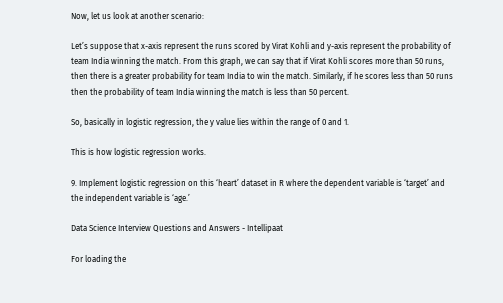Now, let us look at another scenario:

Let’s suppose that x-axis represent the runs scored by Virat Kohli and y-axis represent the probability of team India winning the match. From this graph, we can say that if Virat Kohli scores more than 50 runs, then there is a greater probability for team India to win the match. Similarly, if he scores less than 50 runs then the probability of team India winning the match is less than 50 percent.

So, basically in logistic regression, the y value lies within the range of 0 and 1.

This is how logistic regression works.

9. Implement logistic regression on this ‘heart’ dataset in R where the dependent variable is ‘target’ and the independent variable is ‘age.’

Data Science Interview Questions and Answers - Intellipaat

For loading the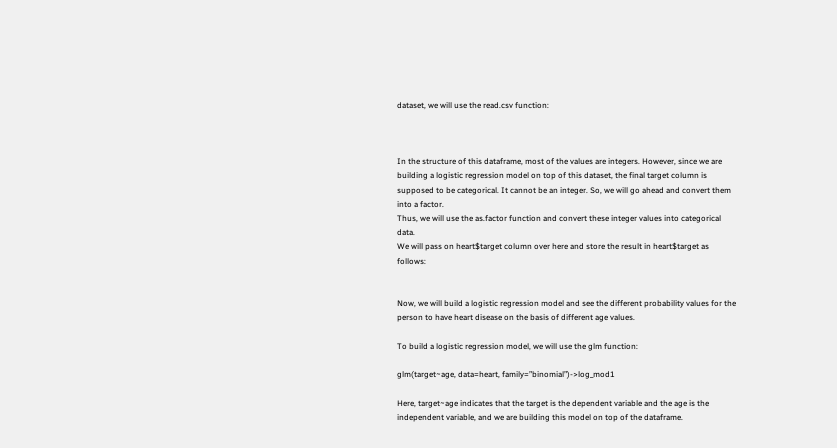dataset, we will use the read.csv function:



In the structure of this dataframe, most of the values are integers. However, since we are building a logistic regression model on top of this dataset, the final target column is supposed to be categorical. It cannot be an integer. So, we will go ahead and convert them into a factor.
Thus, we will use the as.factor function and convert these integer values into categorical data.
We will pass on heart$target column over here and store the result in heart$target as follows:


Now, we will build a logistic regression model and see the different probability values for the person to have heart disease on the basis of different age values.

To build a logistic regression model, we will use the glm function:

glm(target~age, data=heart, family=”binomial”)->log_mod1

Here, target~age indicates that the target is the dependent variable and the age is the independent variable, and we are building this model on top of the dataframe.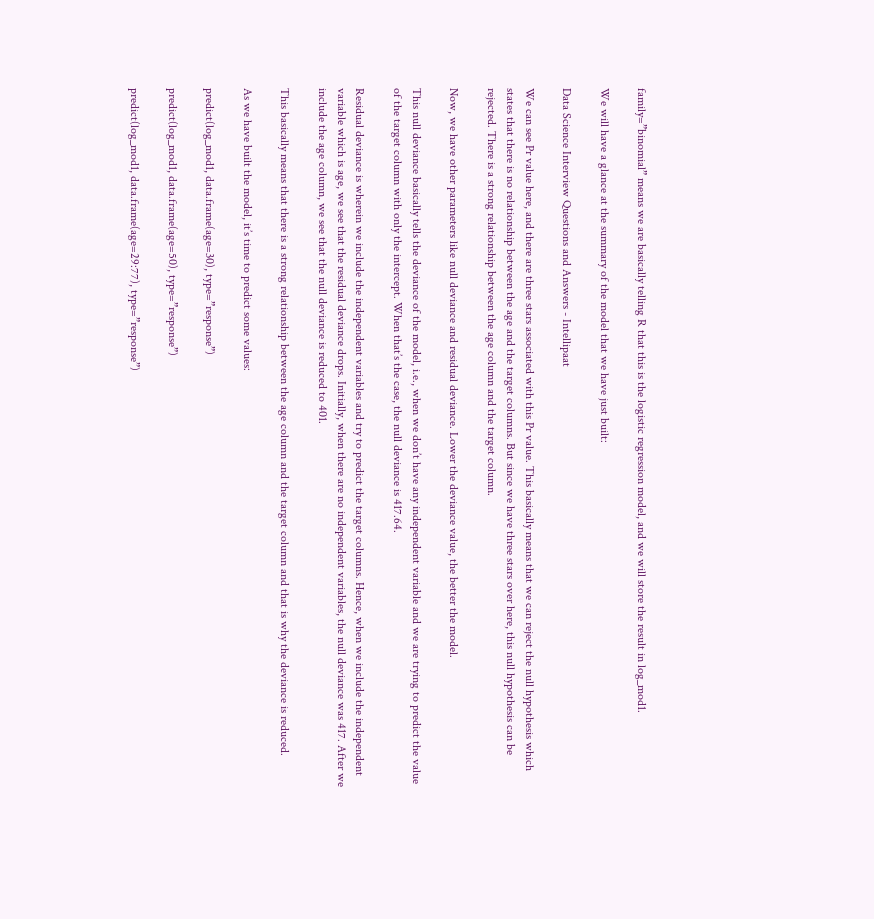family=”binomial” means we are basically telling R that this is the logistic regression model, and we will store the result in log_mod1.

We will have a glance at the summary of the model that we have just built:

Data Science Interview Questions and Answers - Intellipaat

We can see Pr value here, and there are three stars associated with this Pr value. This basically means that we can reject the null hypothesis which states that there is no relationship between the age and the target columns. But since we have three stars over here, this null hypothesis can be rejected. There is a strong relationship between the age column and the target column.

Now, we have other parameters like null deviance and residual deviance. Lower the deviance value, the better the model.

This null deviance basically tells the deviance of the model, i.e., when we don’t have any independent variable and we are trying to predict the value of the target column with only the intercept. When that’s the case, the null deviance is 417.64.

Residual deviance is wherein we include the independent variables and try to predict the target columns. Hence, when we include the independent variable which is age, we see that the residual deviance drops. Initially, when there are no independent variables, the null deviance was 417. After we include the age column, we see that the null deviance is reduced to 401.

This basically means that there is a strong relationship between the age column and the target column and that is why the deviance is reduced.

As we have built the model, it’s time to predict some values:

predict(log_mod1, data.frame(age=30), type=”response”)

predict(log_mod1, data.frame(age=50), type=”response”)

predict(log_mod1, data.frame(age=29:77), type=”response”)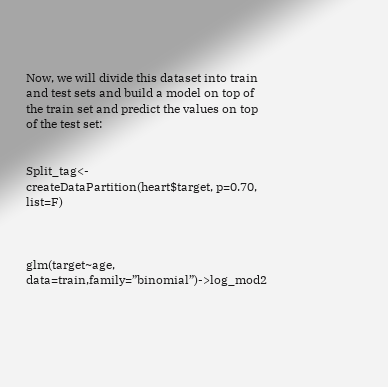Now, we will divide this dataset into train and test sets and build a model on top of the train set and predict the values on top of the test set:


Split_tag<- createDataPartition(heart$target, p=0.70, list=F)



glm(target~age, data=train,family=”binomial”)->log_mod2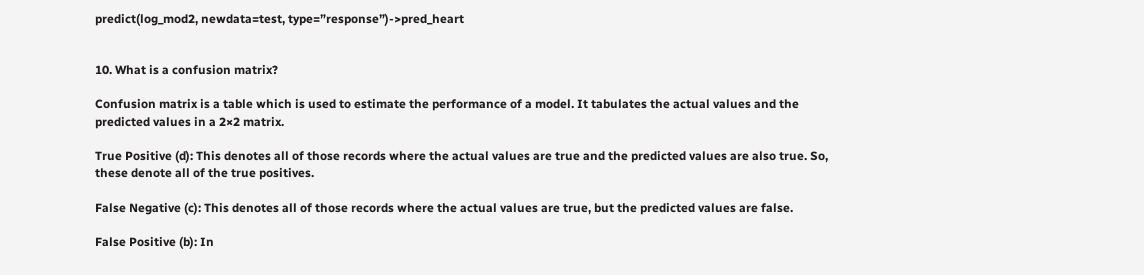predict(log_mod2, newdata=test, type=”response”)->pred_heart


10. What is a confusion matrix?

Confusion matrix is a table which is used to estimate the performance of a model. It tabulates the actual values and the predicted values in a 2×2 matrix.

True Positive (d): This denotes all of those records where the actual values are true and the predicted values are also true. So, these denote all of the true positives.

False Negative (c): This denotes all of those records where the actual values are true, but the predicted values are false.

False Positive (b): In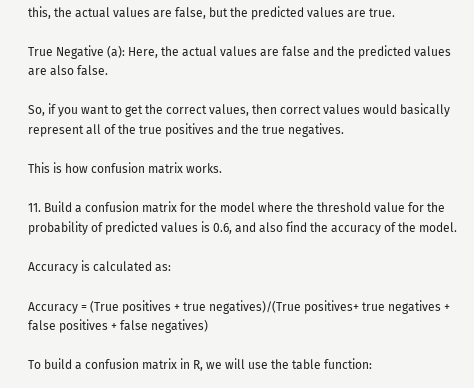this, the actual values are false, but the predicted values are true.

True Negative (a): Here, the actual values are false and the predicted values are also false.

So, if you want to get the correct values, then correct values would basically represent all of the true positives and the true negatives.

This is how confusion matrix works.

11. Build a confusion matrix for the model where the threshold value for the probability of predicted values is 0.6, and also find the accuracy of the model.

Accuracy is calculated as:

Accuracy = (True positives + true negatives)/(True positives+ true negatives + false positives + false negatives)

To build a confusion matrix in R, we will use the table function: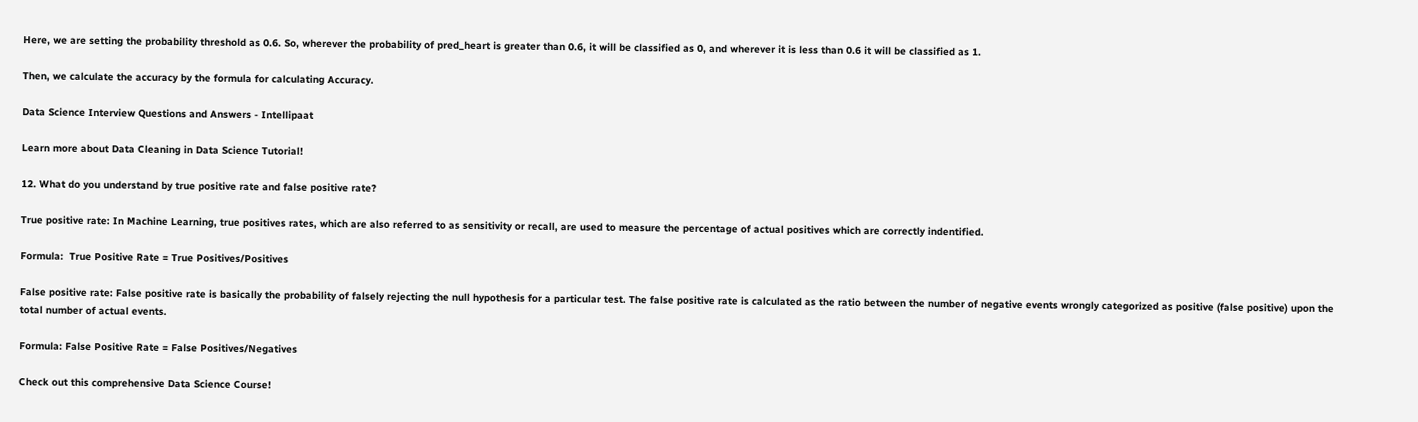Here, we are setting the probability threshold as 0.6. So, wherever the probability of pred_heart is greater than 0.6, it will be classified as 0, and wherever it is less than 0.6 it will be classified as 1.

Then, we calculate the accuracy by the formula for calculating Accuracy.

Data Science Interview Questions and Answers - Intellipaat

Learn more about Data Cleaning in Data Science Tutorial!

12. What do you understand by true positive rate and false positive rate?

True positive rate: In Machine Learning, true positives rates, which are also referred to as sensitivity or recall, are used to measure the percentage of actual positives which are correctly indentified.

Formula:  True Positive Rate = True Positives/Positives

False positive rate: False positive rate is basically the probability of falsely rejecting the null hypothesis for a particular test. The false positive rate is calculated as the ratio between the number of negative events wrongly categorized as positive (false positive) upon the total number of actual events.

Formula: False Positive Rate = False Positives/Negatives

Check out this comprehensive Data Science Course!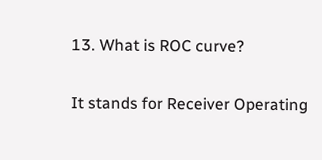13. What is ROC curve?

It stands for Receiver Operating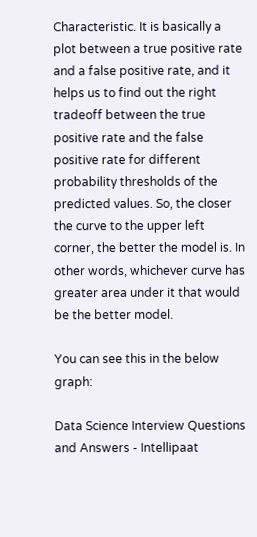Characteristic. It is basically a plot between a true positive rate and a false positive rate, and it helps us to find out the right tradeoff between the true positive rate and the false positive rate for different probability thresholds of the predicted values. So, the closer the curve to the upper left corner, the better the model is. In other words, whichever curve has greater area under it that would be the better model.

You can see this in the below graph:

Data Science Interview Questions and Answers - Intellipaat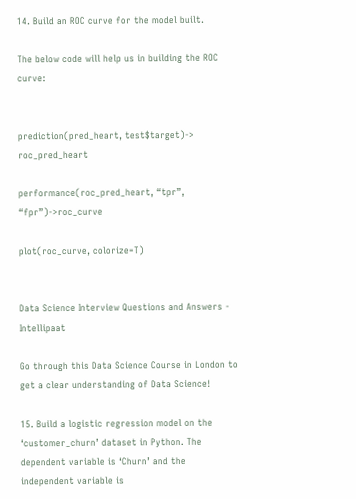14. Build an ROC curve for the model built.

The below code will help us in building the ROC curve:


prediction(pred_heart, test$target)-> roc_pred_heart

performance(roc_pred_heart, “tpr”, “fpr”)->roc_curve

plot(roc_curve, colorize=T)


Data Science Interview Questions and Answers - Intellipaat

Go through this Data Science Course in London to get a clear understanding of Data Science!

15. Build a logistic regression model on the ‘customer_churn’ dataset in Python. The dependent variable is ‘Churn’ and the independent variable is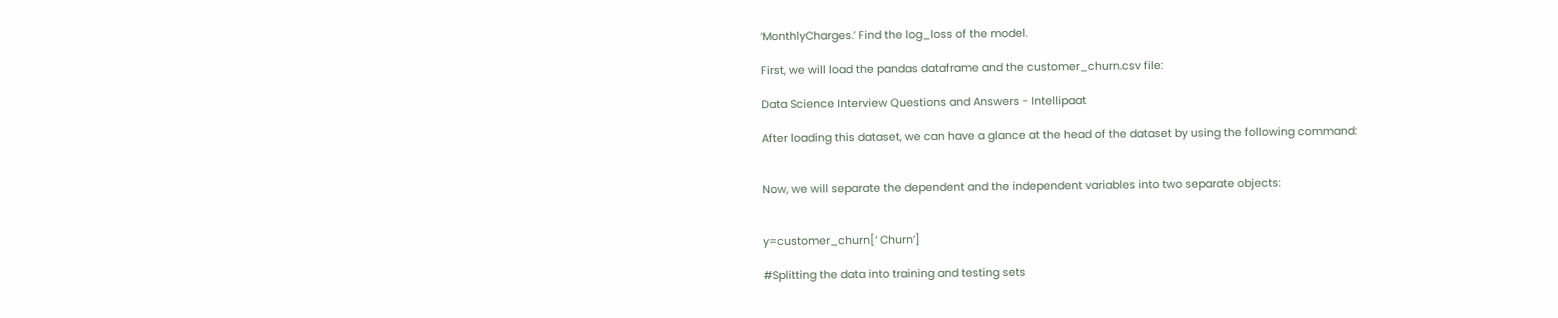‘MonthlyCharges.’ Find the log_loss of the model.

First, we will load the pandas dataframe and the customer_churn.csv file:

Data Science Interview Questions and Answers - Intellipaat

After loading this dataset, we can have a glance at the head of the dataset by using the following command:


Now, we will separate the dependent and the independent variables into two separate objects:


y=customer_churn[‘ Churn’]

#Splitting the data into training and testing sets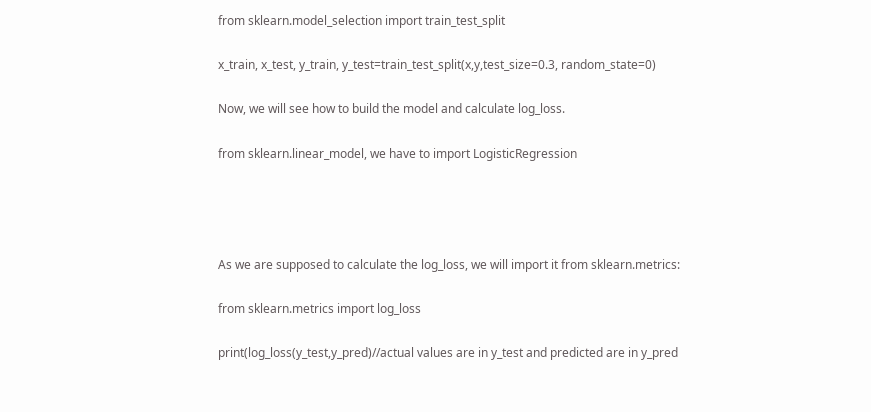from sklearn.model_selection import train_test_split

x_train, x_test, y_train, y_test=train_test_split(x,y,test_size=0.3, random_state=0)

Now, we will see how to build the model and calculate log_loss.

from sklearn.linear_model, we have to import LogisticRegression




As we are supposed to calculate the log_loss, we will import it from sklearn.metrics:

from sklearn.metrics import log_loss

print(log_loss(y_test,y_pred)//actual values are in y_test and predicted are in y_pred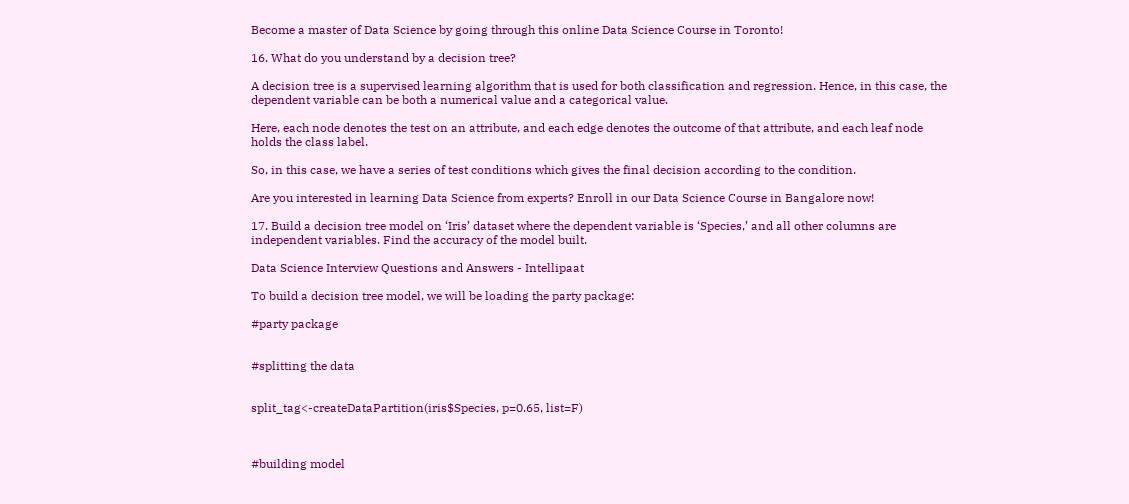Become a master of Data Science by going through this online Data Science Course in Toronto!

16. What do you understand by a decision tree?

A decision tree is a supervised learning algorithm that is used for both classification and regression. Hence, in this case, the dependent variable can be both a numerical value and a categorical value.

Here, each node denotes the test on an attribute, and each edge denotes the outcome of that attribute, and each leaf node holds the class label.

So, in this case, we have a series of test conditions which gives the final decision according to the condition.

Are you interested in learning Data Science from experts? Enroll in our Data Science Course in Bangalore now!

17. Build a decision tree model on ‘Iris’ dataset where the dependent variable is ‘Species,’ and all other columns are independent variables. Find the accuracy of the model built.

Data Science Interview Questions and Answers - Intellipaat

To build a decision tree model, we will be loading the party package:

#party package


#splitting the data


split_tag<-createDataPartition(iris$Species, p=0.65, list=F)



#building model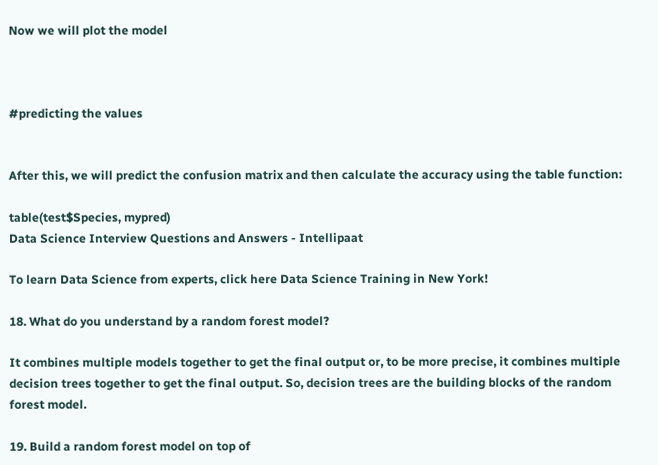Now we will plot the model



#predicting the values


After this, we will predict the confusion matrix and then calculate the accuracy using the table function:

table(test$Species, mypred)
Data Science Interview Questions and Answers - Intellipaat

To learn Data Science from experts, click here Data Science Training in New York!

18. What do you understand by a random forest model?

It combines multiple models together to get the final output or, to be more precise, it combines multiple decision trees together to get the final output. So, decision trees are the building blocks of the random forest model.

19. Build a random forest model on top of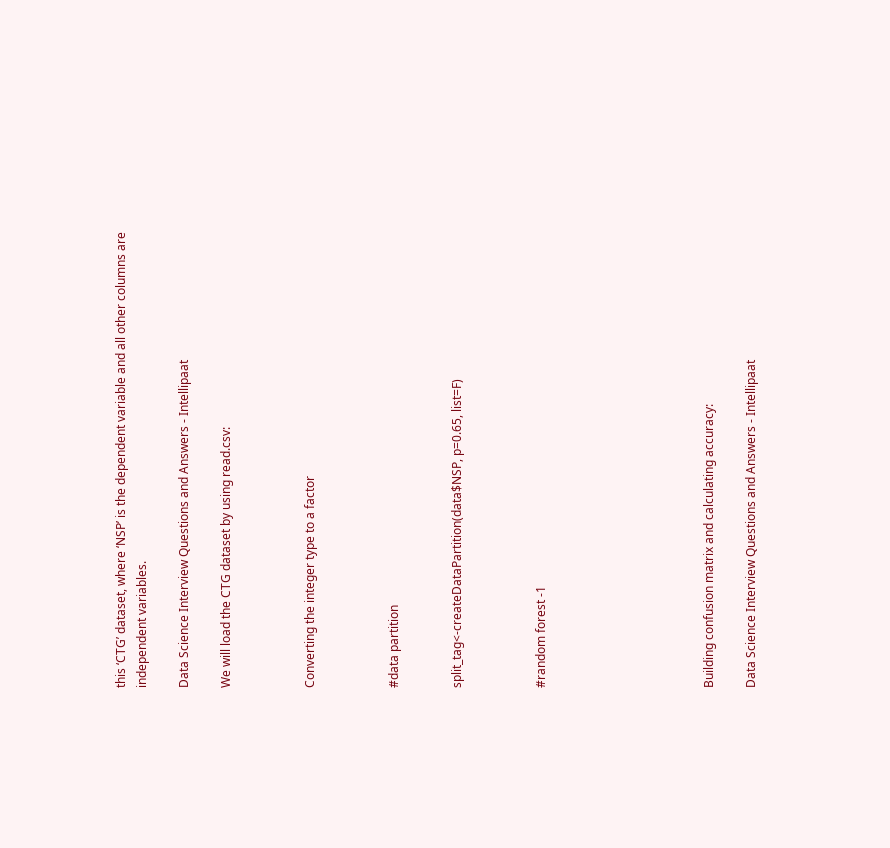this ‘CTG’ dataset, where ‘NSP’ is the dependent variable and all other columns are independent variables.

Data Science Interview Questions and Answers - Intellipaat

We will load the CTG dataset by using read.csv:



Converting the integer type to a factor



#data partition


split_tag<-createDataPartition(data$NSP, p=0.65, list=F)



#random forest -1







Building confusion matrix and calculating accuracy:

Data Science Interview Questions and Answers - Intellipaat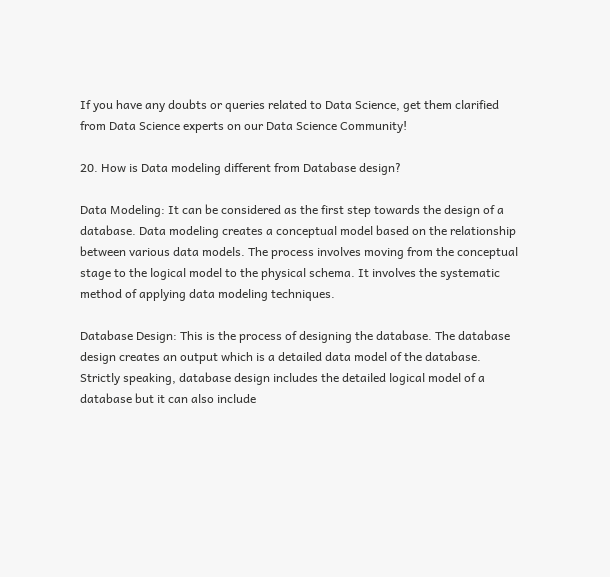If you have any doubts or queries related to Data Science, get them clarified from Data Science experts on our Data Science Community!

20. How is Data modeling different from Database design?

Data Modeling: It can be considered as the first step towards the design of a database. Data modeling creates a conceptual model based on the relationship between various data models. The process involves moving from the conceptual stage to the logical model to the physical schema. It involves the systematic method of applying data modeling techniques.

Database Design: This is the process of designing the database. The database design creates an output which is a detailed data model of the database. Strictly speaking, database design includes the detailed logical model of a database but it can also include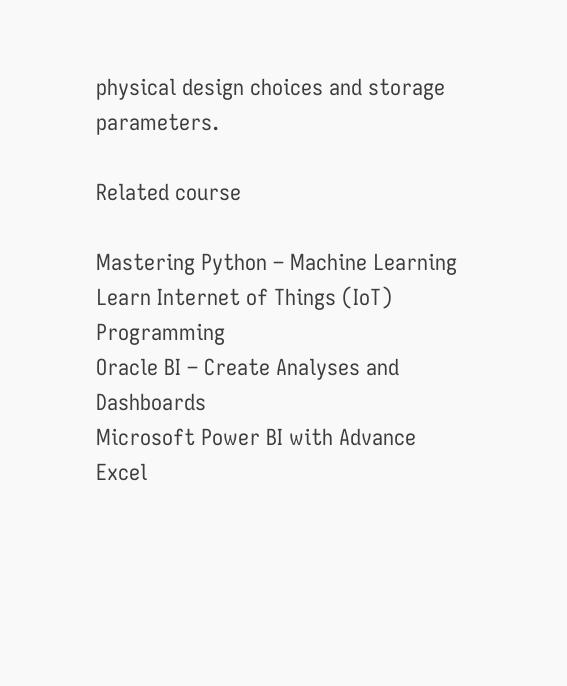physical design choices and storage parameters.

Related course

Mastering Python – Machine Learning
Learn Internet of Things (IoT) Programming
Oracle BI – Create Analyses and Dashboards
Microsoft Power BI with Advance Excel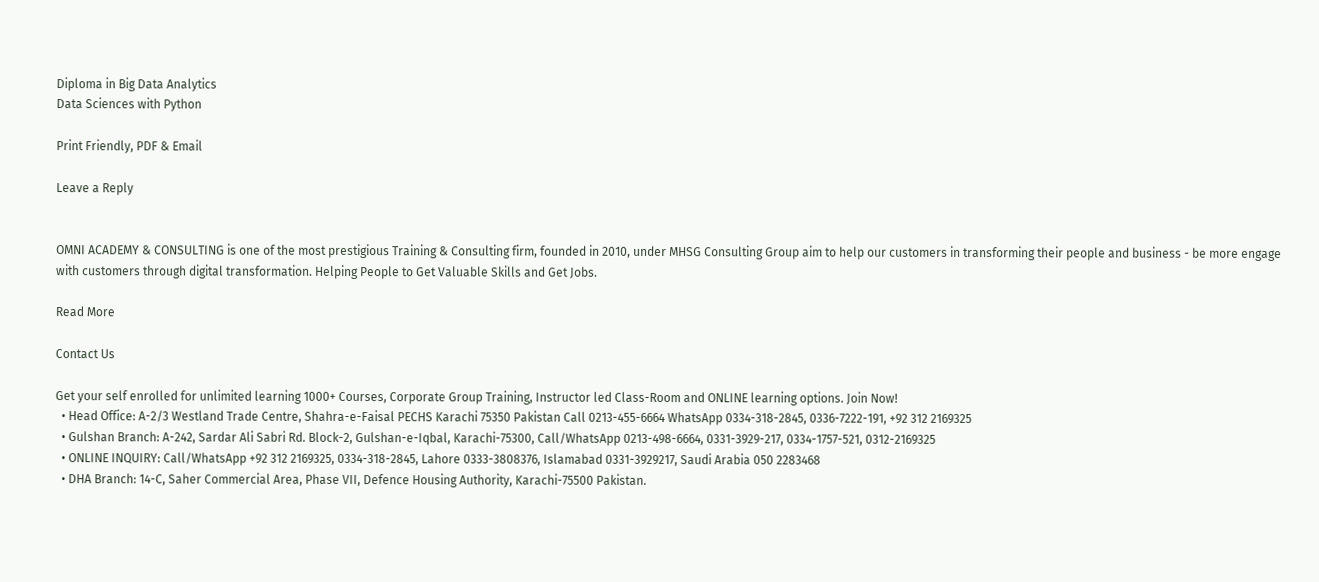Diploma in Big Data Analytics
Data Sciences with Python

Print Friendly, PDF & Email

Leave a Reply


OMNI ACADEMY & CONSULTING is one of the most prestigious Training & Consulting firm, founded in 2010, under MHSG Consulting Group aim to help our customers in transforming their people and business - be more engage with customers through digital transformation. Helping People to Get Valuable Skills and Get Jobs.

Read More

Contact Us

Get your self enrolled for unlimited learning 1000+ Courses, Corporate Group Training, Instructor led Class-Room and ONLINE learning options. Join Now!
  • Head Office: A-2/3 Westland Trade Centre, Shahra-e-Faisal PECHS Karachi 75350 Pakistan Call 0213-455-6664 WhatsApp 0334-318-2845, 0336-7222-191, +92 312 2169325
  • Gulshan Branch: A-242, Sardar Ali Sabri Rd. Block-2, Gulshan-e-Iqbal, Karachi-75300, Call/WhatsApp 0213-498-6664, 0331-3929-217, 0334-1757-521, 0312-2169325
  • ONLINE INQUIRY: Call/WhatsApp +92 312 2169325, 0334-318-2845, Lahore 0333-3808376, Islamabad 0331-3929217, Saudi Arabia 050 2283468
  • DHA Branch: 14-C, Saher Commercial Area, Phase VII, Defence Housing Authority, Karachi-75500 Pakistan.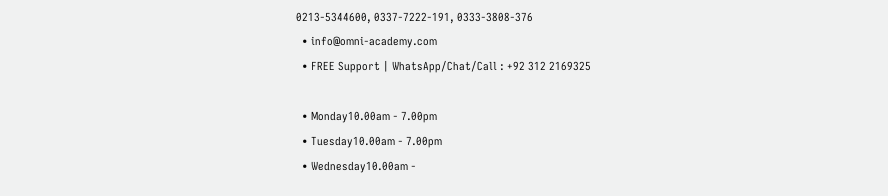0213-5344600, 0337-7222-191, 0333-3808-376
  • info@omni-academy.com
  • FREE Support | WhatsApp/Chat/Call : +92 312 2169325

  • Monday10.00am - 7.00pm
  • Tuesday10.00am - 7.00pm
  • Wednesday10.00am -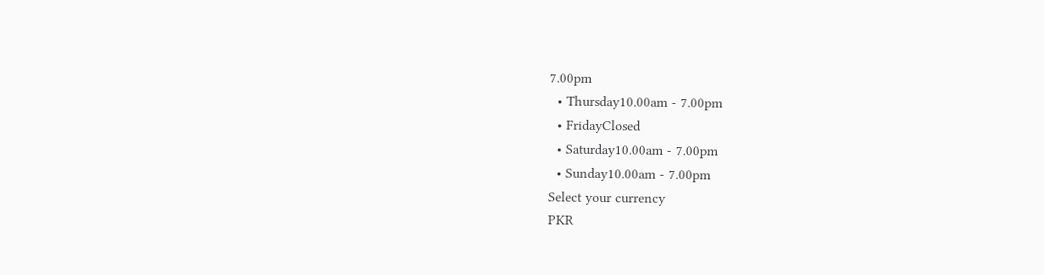7.00pm
  • Thursday10.00am - 7.00pm
  • FridayClosed
  • Saturday10.00am - 7.00pm
  • Sunday10.00am - 7.00pm
Select your currency
PKR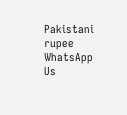Pakistani rupee
WhatsApp Us